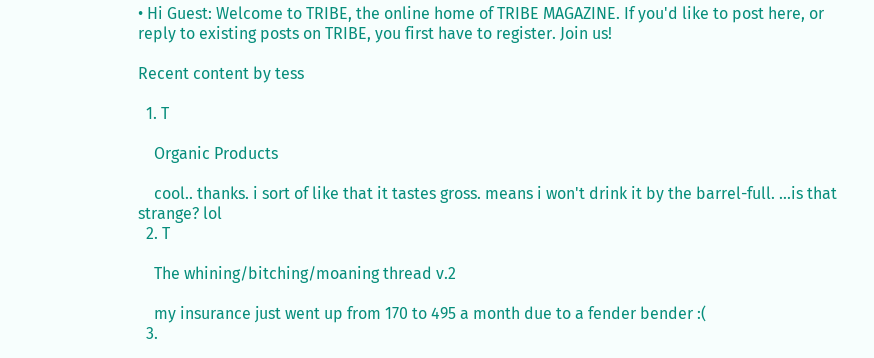• Hi Guest: Welcome to TRIBE, the online home of TRIBE MAGAZINE. If you'd like to post here, or reply to existing posts on TRIBE, you first have to register. Join us!

Recent content by tess

  1. T

    Organic Products

    cool.. thanks. i sort of like that it tastes gross. means i won't drink it by the barrel-full. ...is that strange? lol
  2. T

    The whining/bitching/moaning thread v.2

    my insurance just went up from 170 to 495 a month due to a fender bender :(
  3.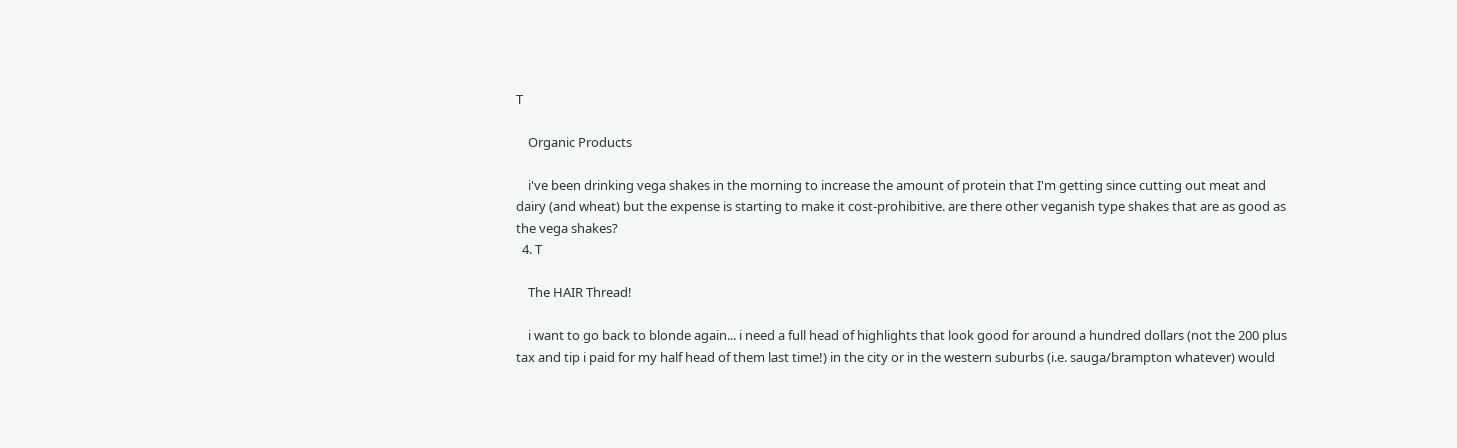T

    Organic Products

    i've been drinking vega shakes in the morning to increase the amount of protein that I'm getting since cutting out meat and dairy (and wheat) but the expense is starting to make it cost-prohibitive. are there other veganish type shakes that are as good as the vega shakes?
  4. T

    The HAIR Thread!

    i want to go back to blonde again... i need a full head of highlights that look good for around a hundred dollars (not the 200 plus tax and tip i paid for my half head of them last time!) in the city or in the western suburbs (i.e. sauga/brampton whatever) would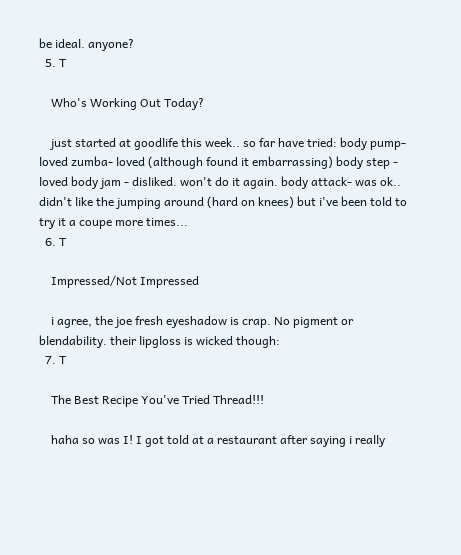be ideal. anyone?
  5. T

    Who's Working Out Today?

    just started at goodlife this week.. so far have tried: body pump- loved zumba- loved (although found it embarrassing) body step - loved body jam - disliked. won't do it again. body attack- was ok.. didn't like the jumping around (hard on knees) but i've been told to try it a coupe more times...
  6. T

    Impressed/Not Impressed

    i agree, the joe fresh eyeshadow is crap. No pigment or blendability. their lipgloss is wicked though:
  7. T

    The Best Recipe You've Tried Thread!!!

    haha so was I! I got told at a restaurant after saying i really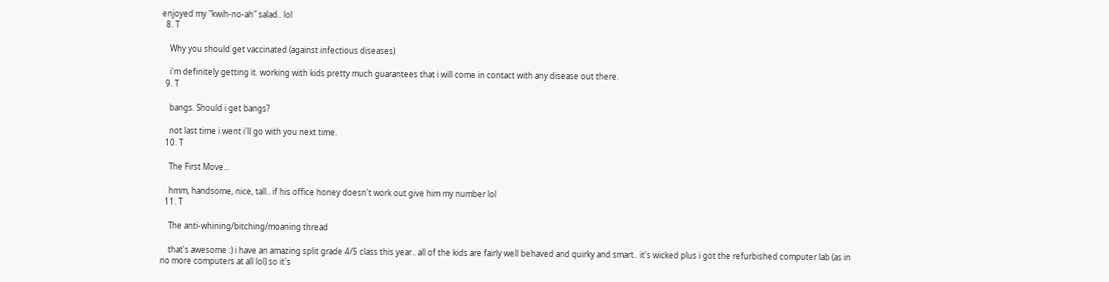enjoyed my "kwih-no-ah" salad.. lol
  8. T

    Why you should get vaccinated (against infectious diseases)

    i'm definitely getting it. working with kids pretty much guarantees that i will come in contact with any disease out there.
  9. T

    bangs. Should i get bangs?

    not last time i went i'll go with you next time.
  10. T

    The First Move...

    hmm, handsome, nice, tall.. if his office honey doesn't work out give him my number lol
  11. T

    The anti-whining/bitching/moaning thread

    that's awesome :) i have an amazing split grade 4/5 class this year.. all of the kids are fairly well behaved and quirky and smart.. it's wicked plus i got the refurbished computer lab (as in no more computers at all lol) so it's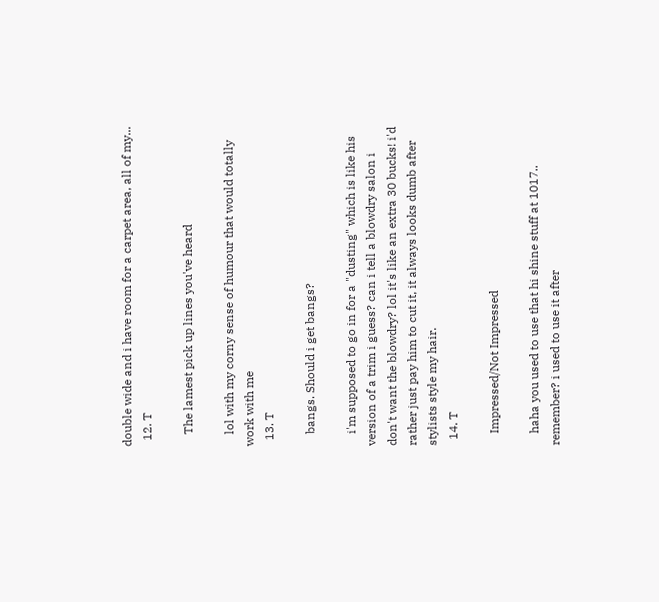double wide and i have room for a carpet area, all of my...
  12. T

    The lamest pick up lines you've heard

    lol with my corny sense of humour that would totally work with me
  13. T

    bangs. Should i get bangs?

    i'm supposed to go in for a "dusting" which is like his version of a trim i guess? can i tell a blowdry salon i don't want the blowdry? lol it's like an extra 30 bucks! i'd rather just pay him to cut it, it always looks dumb after stylists style my hair.
  14. T

    Impressed/Not Impressed

    haha you used to use that hi shine stuff at 1017.. remember? i used to use it after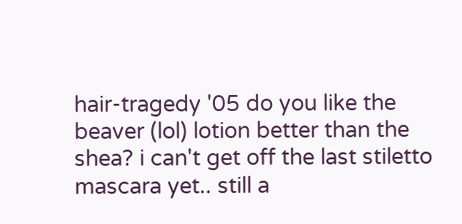hair-tragedy '05 do you like the beaver (lol) lotion better than the shea? i can't get off the last stiletto mascara yet.. still a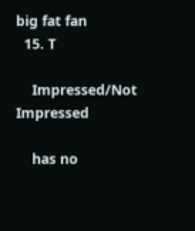big fat fan
  15. T

    Impressed/Not Impressed

    has no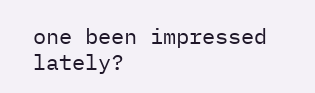one been impressed lately?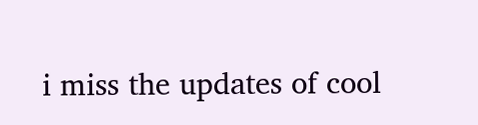i miss the updates of cool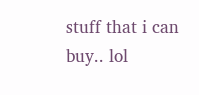stuff that i can buy.. lol